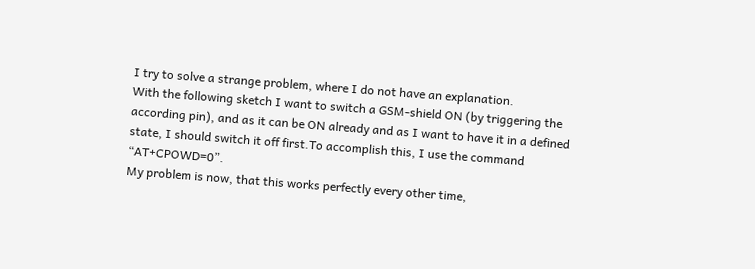I try to solve a strange problem, where I do not have an explanation.
With the following sketch I want to switch a GSM-shield ON (by triggering the according pin), and as it can be ON already and as I want to have it in a defined state, I should switch it off first.To accomplish this, I use the command “AT+CPOWD=0”.
My problem is now, that this works perfectly every other time,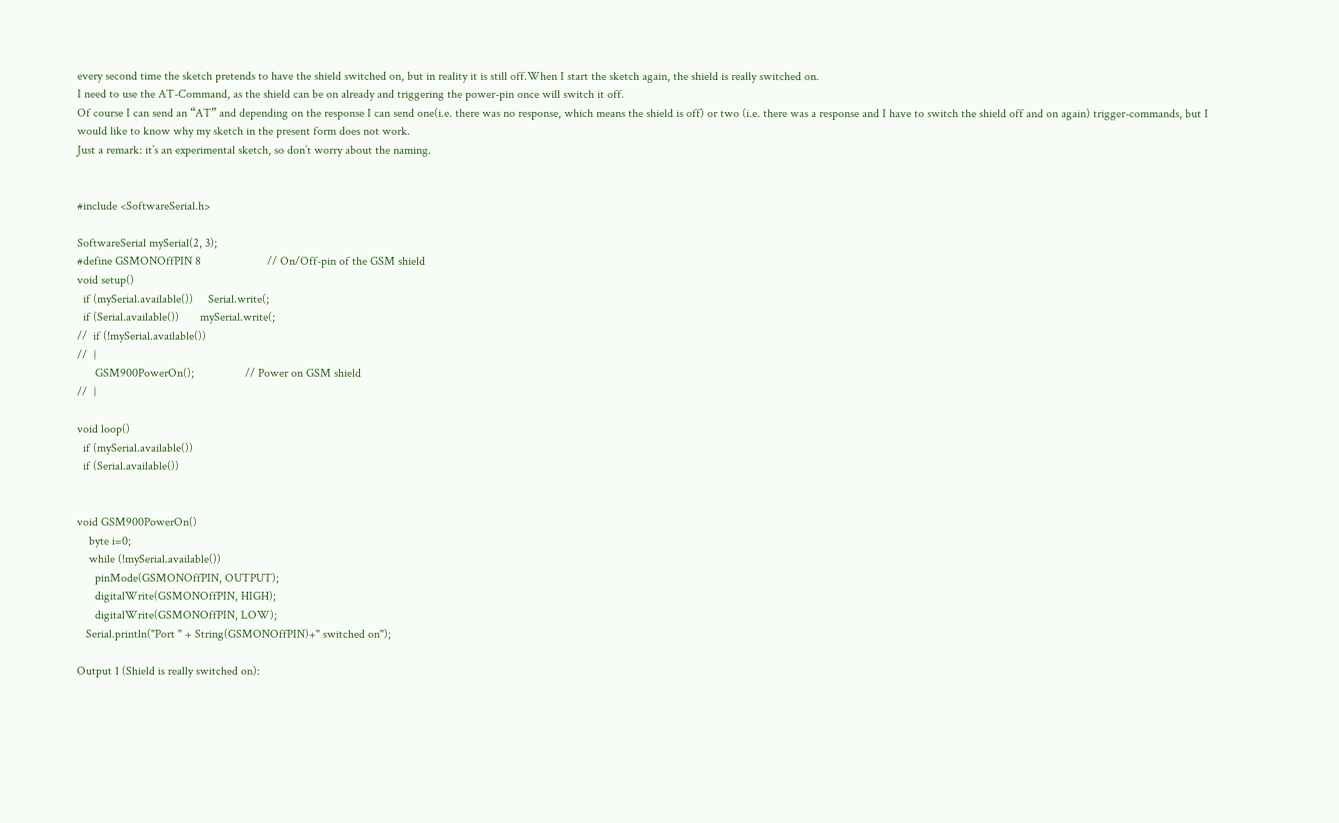every second time the sketch pretends to have the shield switched on, but in reality it is still off.When I start the sketch again, the shield is really switched on.
I need to use the AT-Command, as the shield can be on already and triggering the power-pin once will switch it off.
Of course I can send an “AT” and depending on the response I can send one(i.e. there was no response, which means the shield is off) or two (i.e. there was a response and I have to switch the shield off and on again) trigger-commands, but I would like to know why my sketch in the present form does not work.
Just a remark: it’s an experimental sketch, so don’t worry about the naming.


#include <SoftwareSerial.h>

SoftwareSerial mySerial(2, 3);
#define GSMONOffPIN 8                      // On/Off-pin of the GSM shield
void setup()
  if (mySerial.available())     Serial.write(;
  if (Serial.available())       mySerial.write(;
//  if (!mySerial.available())
//  {
      GSM900PowerOn();                 // Power on GSM shield
//  }

void loop()
  if (mySerial.available())
  if (Serial.available())


void GSM900PowerOn()
    byte i=0;
    while (!mySerial.available())
      pinMode(GSMONOffPIN, OUTPUT);
      digitalWrite(GSMONOffPIN, HIGH);
      digitalWrite(GSMONOffPIN, LOW);
   Serial.println("Port " + String(GSMONOffPIN)+" switched on");

Output 1 (Shield is really switched on):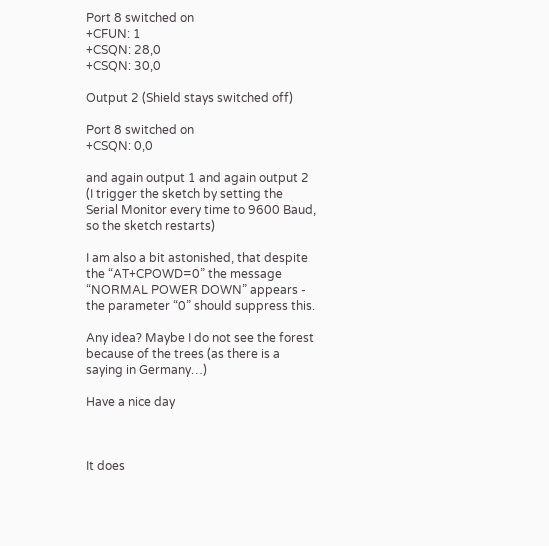Port 8 switched on
+CFUN: 1
+CSQN: 28,0
+CSQN: 30,0

Output 2 (Shield stays switched off)

Port 8 switched on
+CSQN: 0,0

and again output 1 and again output 2 (I trigger the sketch by setting the Serial Monitor every time to 9600 Baud, so the sketch restarts)

I am also a bit astonished, that despite the “AT+CPOWD=0” the message “NORMAL POWER DOWN” appears - the parameter “0” should suppress this.

Any idea? Maybe I do not see the forest because of the trees (as there is a saying in Germany…)

Have a nice day



It does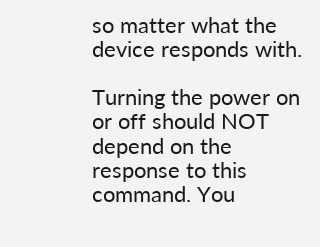so matter what the device responds with.

Turning the power on or off should NOT depend on the response to this command. You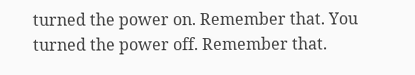turned the power on. Remember that. You turned the power off. Remember that.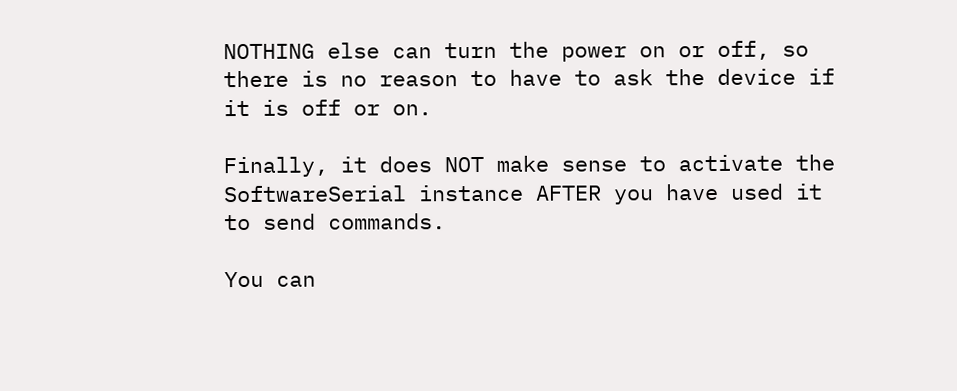NOTHING else can turn the power on or off, so there is no reason to have to ask the device if it is off or on.

Finally, it does NOT make sense to activate the SoftwareSerial instance AFTER you have used it to send commands.

You can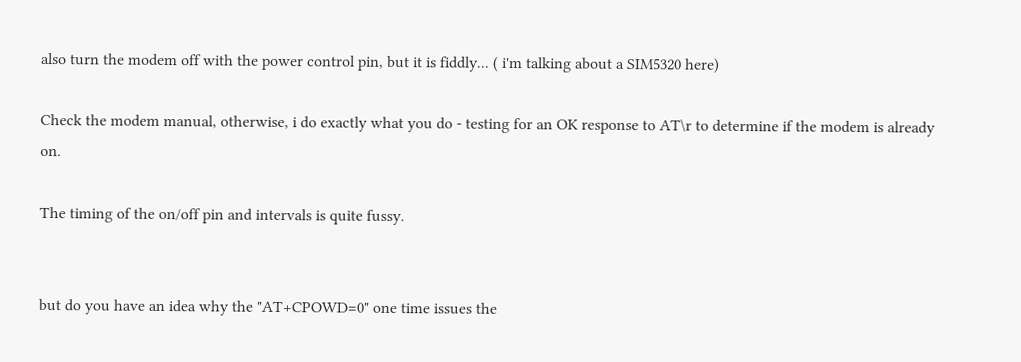also turn the modem off with the power control pin, but it is fiddly... ( i'm talking about a SIM5320 here)

Check the modem manual, otherwise, i do exactly what you do - testing for an OK response to AT\r to determine if the modem is already on.

The timing of the on/off pin and intervals is quite fussy.


but do you have an idea why the "AT+CPOWD=0" one time issues the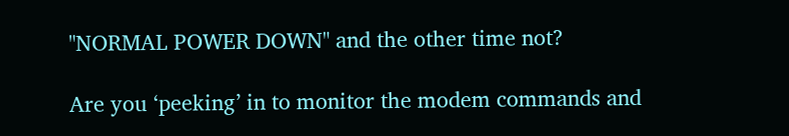"NORMAL POWER DOWN" and the other time not?

Are you ‘peeking’ in to monitor the modem commands and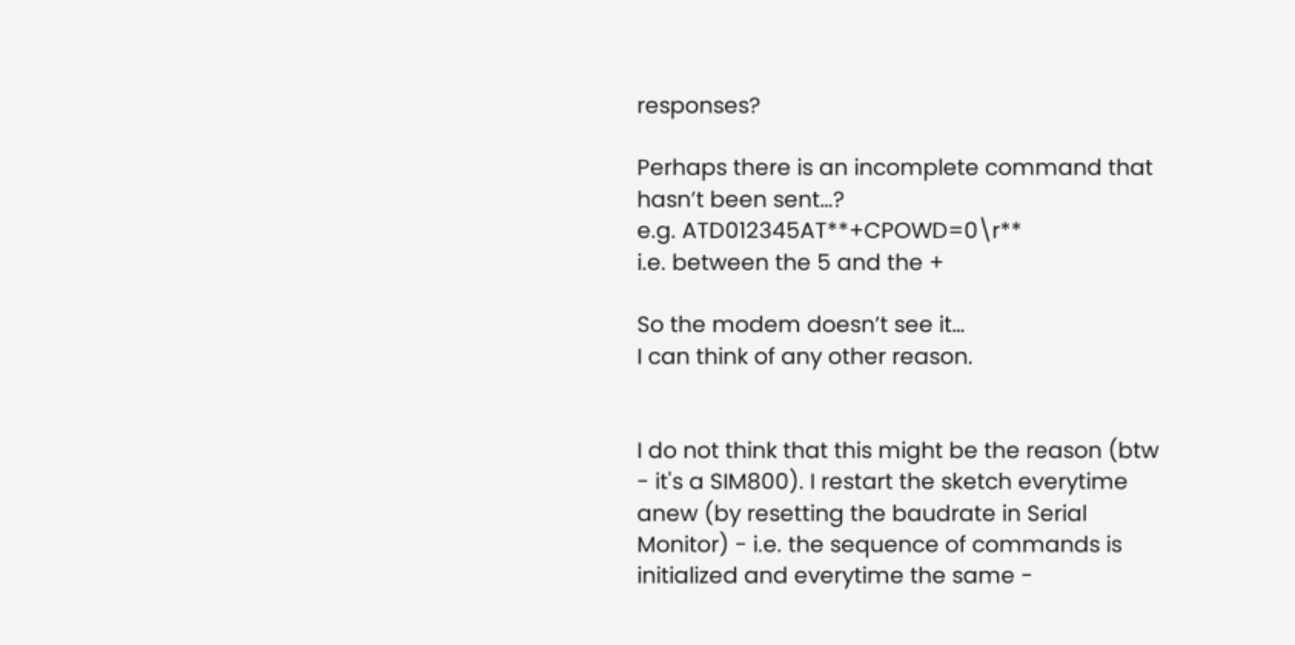responses?

Perhaps there is an incomplete command that hasn’t been sent…?
e.g. ATD012345AT**+CPOWD=0\r**
i.e. between the 5 and the +

So the modem doesn’t see it…
I can think of any other reason.


I do not think that this might be the reason (btw - it's a SIM800). I restart the sketch everytime anew (by resetting the baudrate in Serial Monitor) - i.e. the sequence of commands is initialized and everytime the same -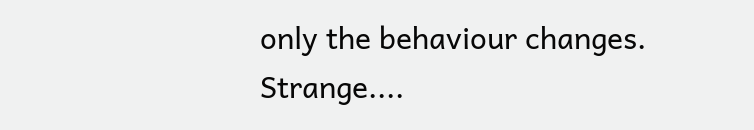only the behaviour changes. Strange....